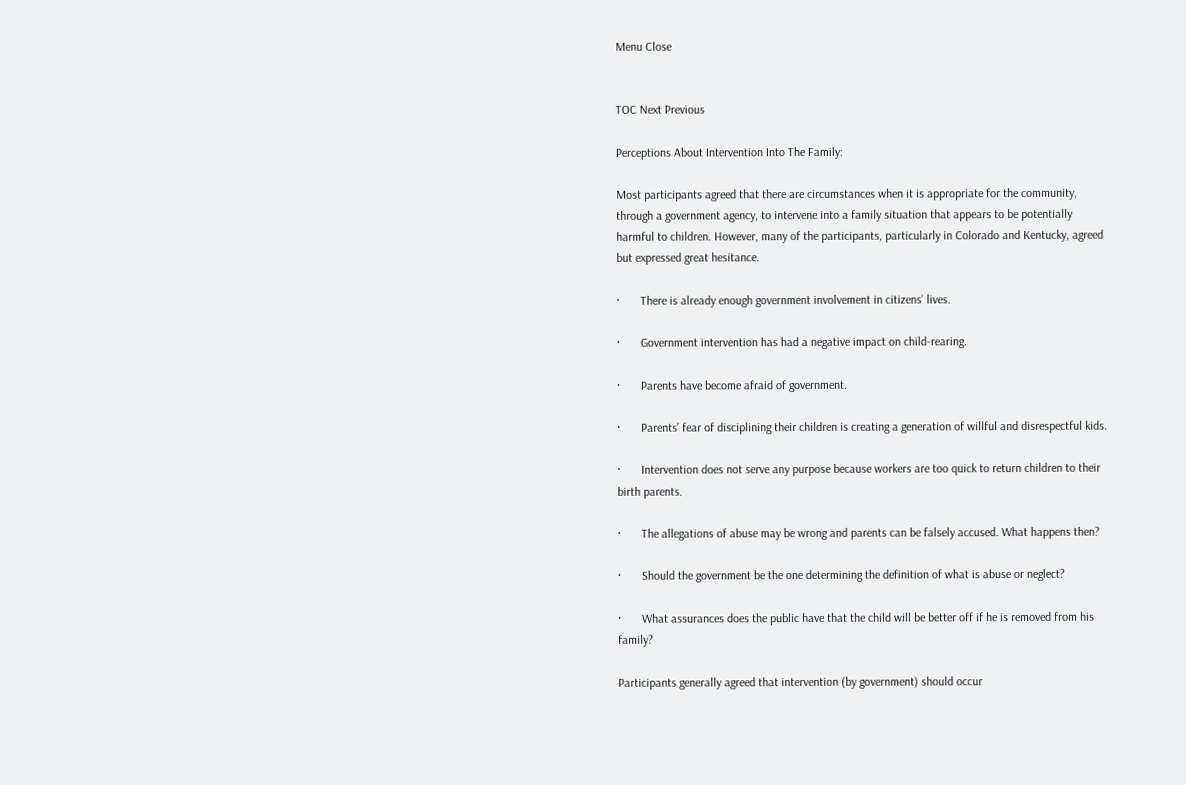Menu Close


TOC Next Previous

Perceptions About Intervention Into The Family:

Most participants agreed that there are circumstances when it is appropriate for the community, through a government agency, to intervene into a family situation that appears to be potentially harmful to children. However, many of the participants, particularly in Colorado and Kentucky, agreed but expressed great hesitance.

·       There is already enough government involvement in citizens’ lives.

·       Government intervention has had a negative impact on child-rearing.

·       Parents have become afraid of government.

·       Parents’ fear of disciplining their children is creating a generation of willful and disrespectful kids.

·       Intervention does not serve any purpose because workers are too quick to return children to their birth parents.

·       The allegations of abuse may be wrong and parents can be falsely accused. What happens then?

·       Should the government be the one determining the definition of what is abuse or neglect?

·       What assurances does the public have that the child will be better off if he is removed from his family?

Participants generally agreed that intervention (by government) should occur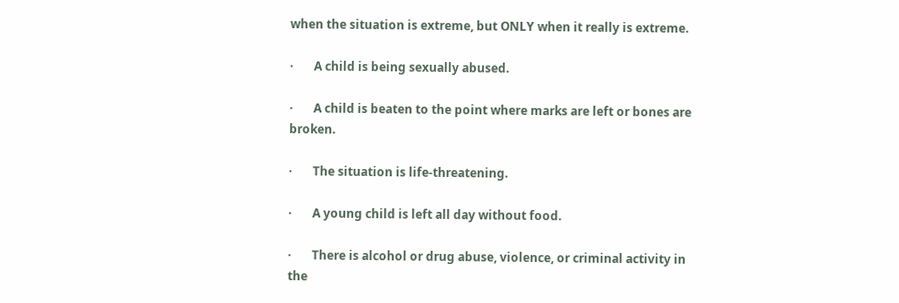when the situation is extreme, but ONLY when it really is extreme.

·       A child is being sexually abused.

·       A child is beaten to the point where marks are left or bones are broken.

·       The situation is life-threatening.

·       A young child is left all day without food.

·       There is alcohol or drug abuse, violence, or criminal activity in the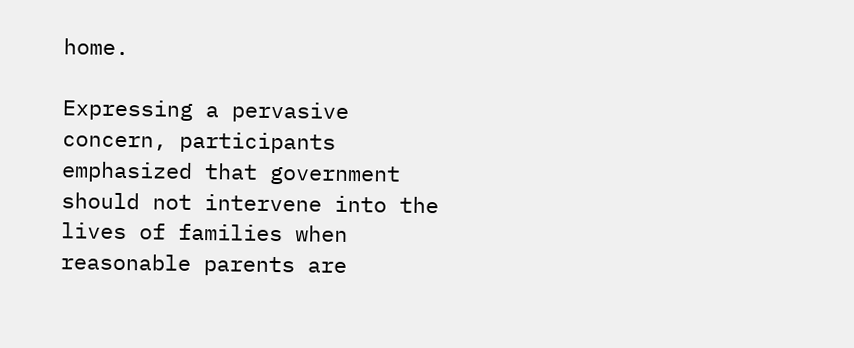home.

Expressing a pervasive concern, participants emphasized that government should not intervene into the lives of families when reasonable parents are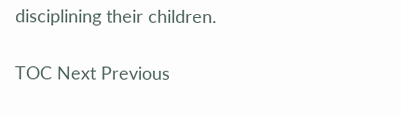disciplining their children.

TOC Next Previous